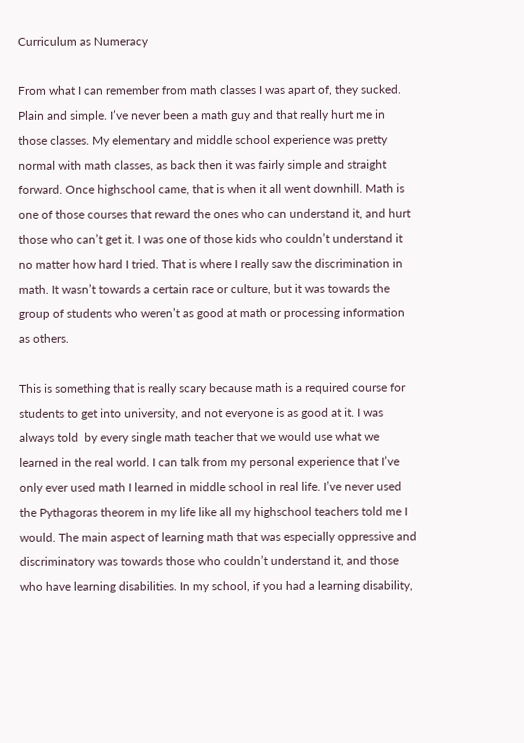Curriculum as Numeracy

From what I can remember from math classes I was apart of, they sucked. Plain and simple. I’ve never been a math guy and that really hurt me in those classes. My elementary and middle school experience was pretty normal with math classes, as back then it was fairly simple and straight forward. Once highschool came, that is when it all went downhill. Math is one of those courses that reward the ones who can understand it, and hurt those who can’t get it. I was one of those kids who couldn’t understand it no matter how hard I tried. That is where I really saw the discrimination in math. It wasn’t towards a certain race or culture, but it was towards the group of students who weren’t as good at math or processing information as others.

This is something that is really scary because math is a required course for students to get into university, and not everyone is as good at it. I was always told  by every single math teacher that we would use what we learned in the real world. I can talk from my personal experience that I’ve only ever used math I learned in middle school in real life. I’ve never used the Pythagoras theorem in my life like all my highschool teachers told me I would. The main aspect of learning math that was especially oppressive and discriminatory was towards those who couldn’t understand it, and those who have learning disabilities. In my school, if you had a learning disability,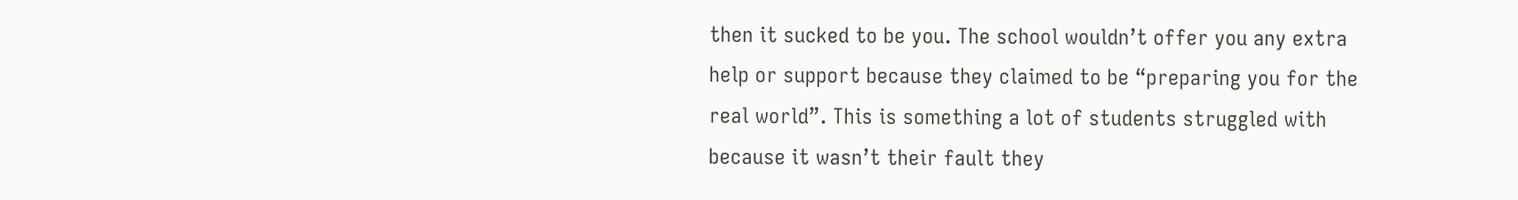then it sucked to be you. The school wouldn’t offer you any extra help or support because they claimed to be “preparing you for the real world”. This is something a lot of students struggled with because it wasn’t their fault they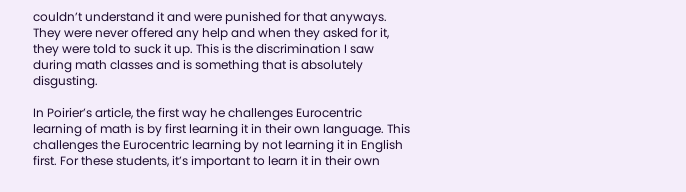couldn’t understand it and were punished for that anyways. They were never offered any help and when they asked for it, they were told to suck it up. This is the discrimination I saw during math classes and is something that is absolutely disgusting.

In Poirier’s article, the first way he challenges Eurocentric learning of math is by first learning it in their own language. This challenges the Eurocentric learning by not learning it in English first. For these students, it’s important to learn it in their own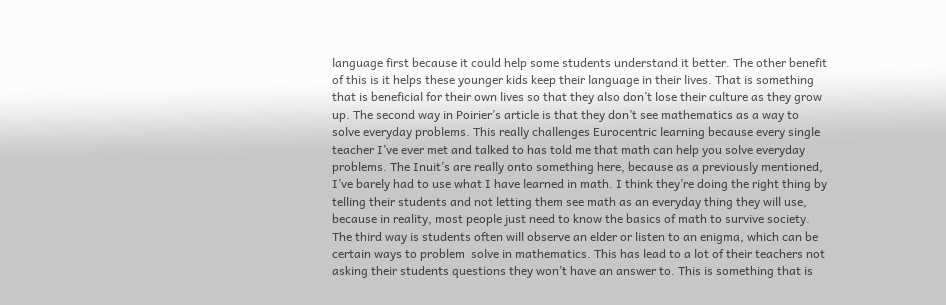language first because it could help some students understand it better. The other benefit of this is it helps these younger kids keep their language in their lives. That is something that is beneficial for their own lives so that they also don’t lose their culture as they grow up. The second way in Poirier’s article is that they don’t see mathematics as a way to solve everyday problems. This really challenges Eurocentric learning because every single teacher I’ve ever met and talked to has told me that math can help you solve everyday problems. The Inuit’s are really onto something here, because as a previously mentioned, I’ve barely had to use what I have learned in math. I think they’re doing the right thing by telling their students and not letting them see math as an everyday thing they will use, because in reality, most people just need to know the basics of math to survive society. The third way is students often will observe an elder or listen to an enigma, which can be certain ways to problem  solve in mathematics. This has lead to a lot of their teachers not asking their students questions they won’t have an answer to. This is something that is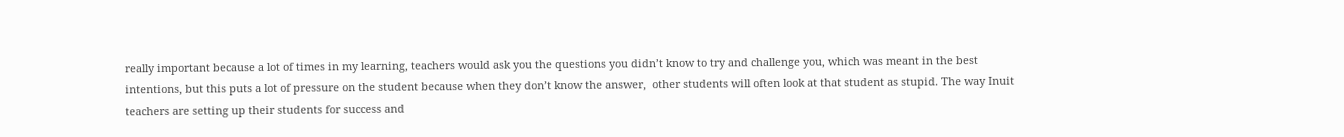really important because a lot of times in my learning, teachers would ask you the questions you didn’t know to try and challenge you, which was meant in the best intentions, but this puts a lot of pressure on the student because when they don’t know the answer,  other students will often look at that student as stupid. The way Inuit teachers are setting up their students for success and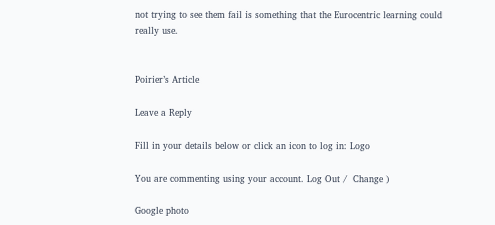not trying to see them fail is something that the Eurocentric learning could really use.


Poirier’s Article

Leave a Reply

Fill in your details below or click an icon to log in: Logo

You are commenting using your account. Log Out /  Change )

Google photo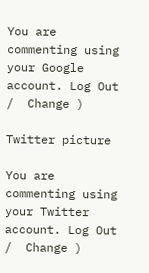You are commenting using your Google account. Log Out /  Change )

Twitter picture

You are commenting using your Twitter account. Log Out /  Change )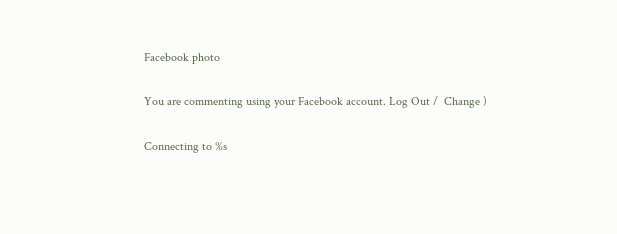Facebook photo

You are commenting using your Facebook account. Log Out /  Change )

Connecting to %s